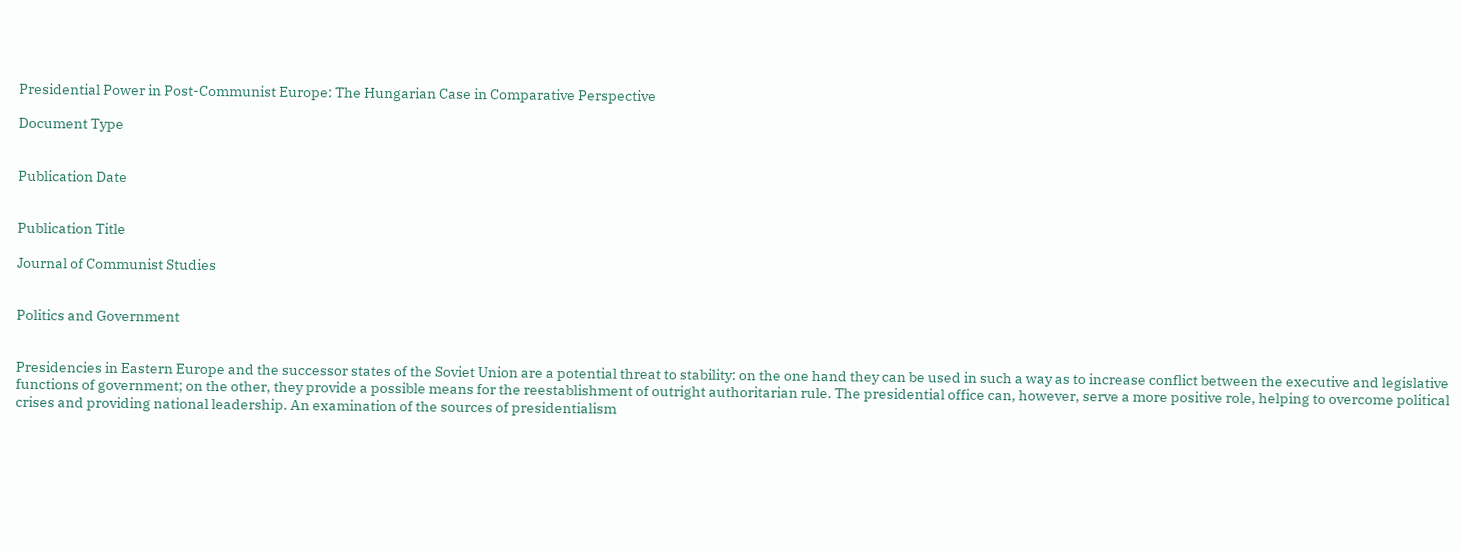Presidential Power in Post-Communist Europe: The Hungarian Case in Comparative Perspective

Document Type


Publication Date


Publication Title

Journal of Communist Studies


Politics and Government


Presidencies in Eastern Europe and the successor states of the Soviet Union are a potential threat to stability: on the one hand they can be used in such a way as to increase conflict between the executive and legislative functions of government; on the other, they provide a possible means for the reestablishment of outright authoritarian rule. The presidential office can, however, serve a more positive role, helping to overcome political crises and providing national leadership. An examination of the sources of presidentialism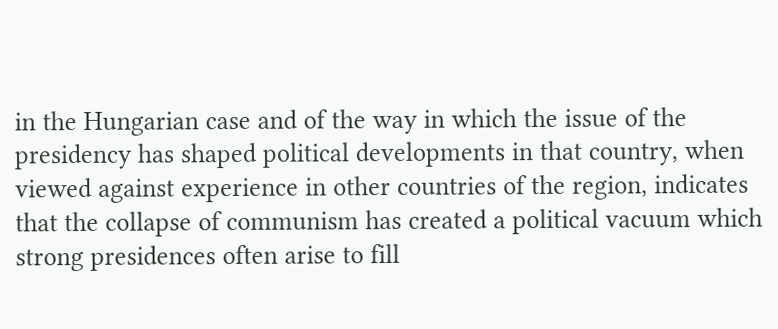in the Hungarian case and of the way in which the issue of the presidency has shaped political developments in that country, when viewed against experience in other countries of the region, indicates that the collapse of communism has created a political vacuum which strong presidences often arise to fill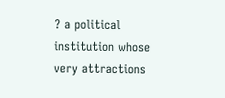? a political institution whose very attractions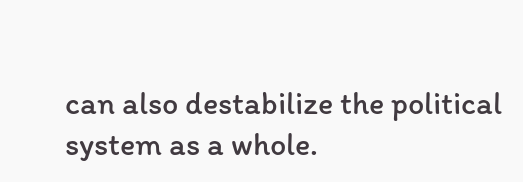can also destabilize the political system as a whole.